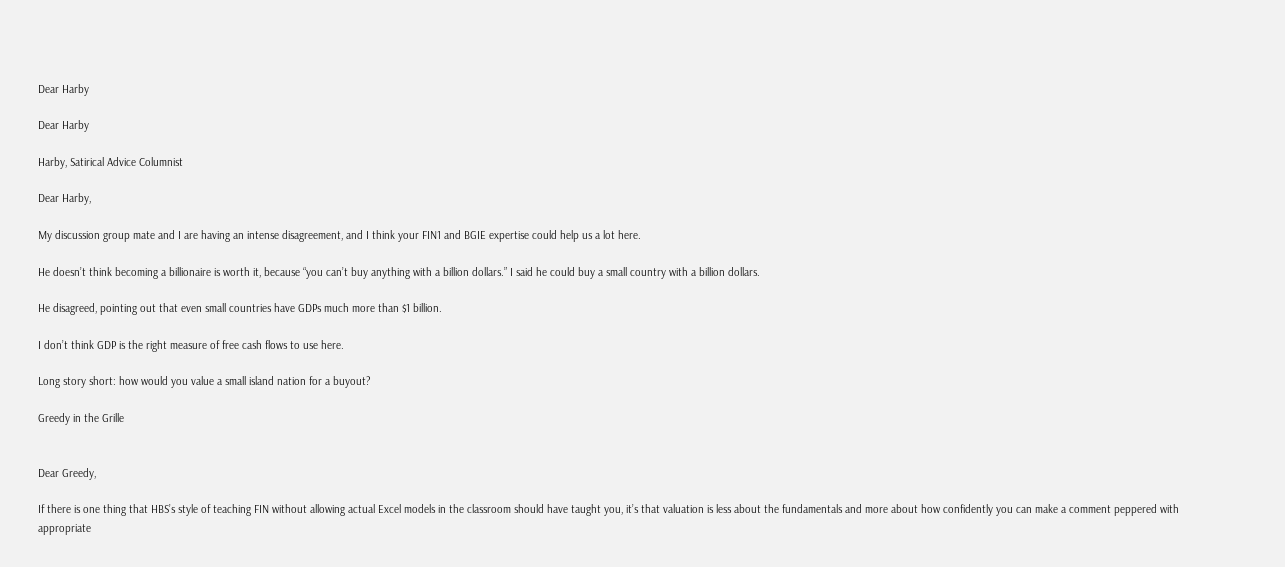Dear Harby

Dear Harby

Harby, Satirical Advice Columnist

Dear Harby,

My discussion group mate and I are having an intense disagreement, and I think your FIN1 and BGIE expertise could help us a lot here.

He doesn’t think becoming a billionaire is worth it, because “you can’t buy anything with a billion dollars.” I said he could buy a small country with a billion dollars.

He disagreed, pointing out that even small countries have GDPs much more than $1 billion.

I don’t think GDP is the right measure of free cash flows to use here.

Long story short: how would you value a small island nation for a buyout?

Greedy in the Grille


Dear Greedy,

If there is one thing that HBS’s style of teaching FIN without allowing actual Excel models in the classroom should have taught you, it’s that valuation is less about the fundamentals and more about how confidently you can make a comment peppered with appropriate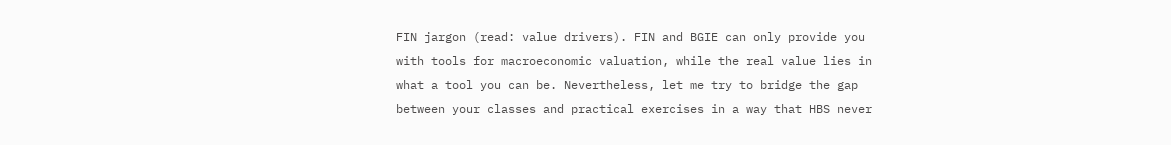FIN jargon (read: value drivers). FIN and BGIE can only provide you with tools for macroeconomic valuation, while the real value lies in what a tool you can be. Nevertheless, let me try to bridge the gap between your classes and practical exercises in a way that HBS never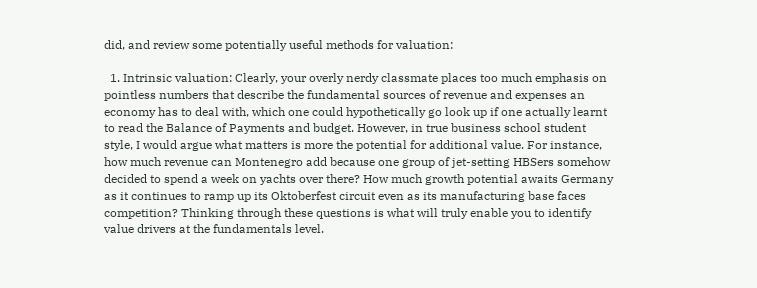did, and review some potentially useful methods for valuation:

  1. Intrinsic valuation: Clearly, your overly nerdy classmate places too much emphasis on pointless numbers that describe the fundamental sources of revenue and expenses an economy has to deal with, which one could hypothetically go look up if one actually learnt to read the Balance of Payments and budget. However, in true business school student style, I would argue what matters is more the potential for additional value. For instance, how much revenue can Montenegro add because one group of jet-setting HBSers somehow decided to spend a week on yachts over there? How much growth potential awaits Germany as it continues to ramp up its Oktoberfest circuit even as its manufacturing base faces competition? Thinking through these questions is what will truly enable you to identify value drivers at the fundamentals level.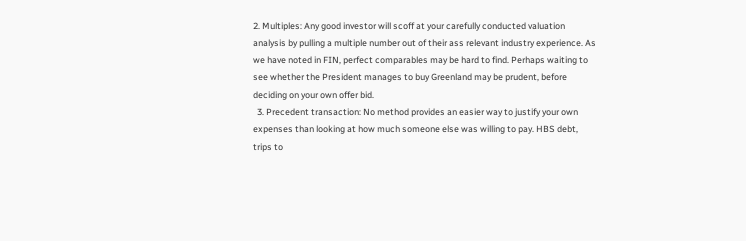2. Multiples: Any good investor will scoff at your carefully conducted valuation analysis by pulling a multiple number out of their ass relevant industry experience. As we have noted in FIN, perfect comparables may be hard to find. Perhaps waiting to see whether the President manages to buy Greenland may be prudent, before deciding on your own offer bid.
  3. Precedent transaction: No method provides an easier way to justify your own expenses than looking at how much someone else was willing to pay. HBS debt, trips to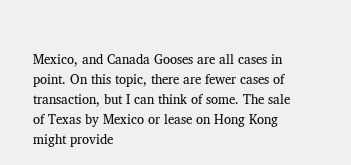Mexico, and Canada Gooses are all cases in point. On this topic, there are fewer cases of transaction, but I can think of some. The sale of Texas by Mexico or lease on Hong Kong might provide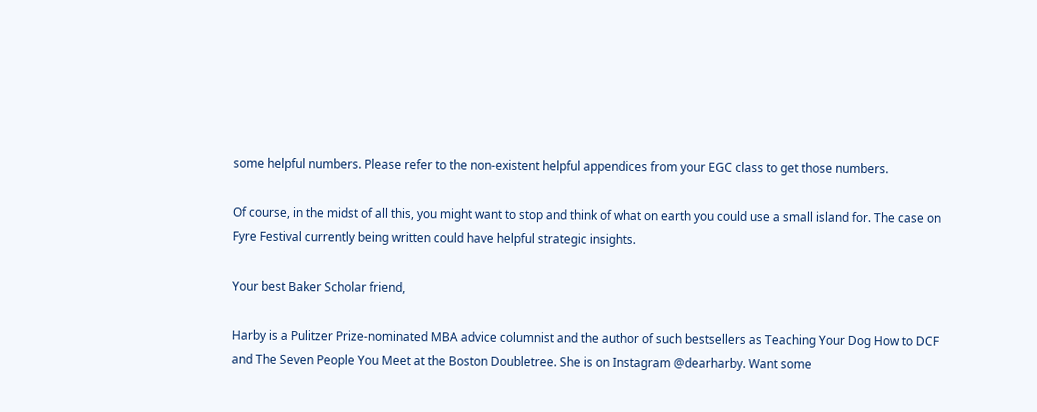some helpful numbers. Please refer to the non-existent helpful appendices from your EGC class to get those numbers.

Of course, in the midst of all this, you might want to stop and think of what on earth you could use a small island for. The case on Fyre Festival currently being written could have helpful strategic insights.

Your best Baker Scholar friend,

Harby is a Pulitzer Prize-nominated MBA advice columnist and the author of such bestsellers as Teaching Your Dog How to DCF and The Seven People You Meet at the Boston Doubletree. She is on Instagram @dearharby. Want some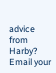advice from Harby? Email your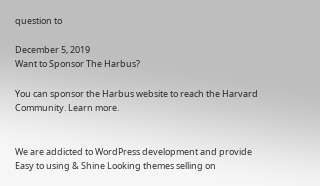question to

December 5, 2019
Want to Sponsor The Harbus?

You can sponsor the Harbus website to reach the Harvard Community. Learn more.


We are addicted to WordPress development and provide Easy to using & Shine Looking themes selling on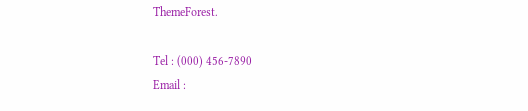ThemeForest.

Tel : (000) 456-7890
Email :